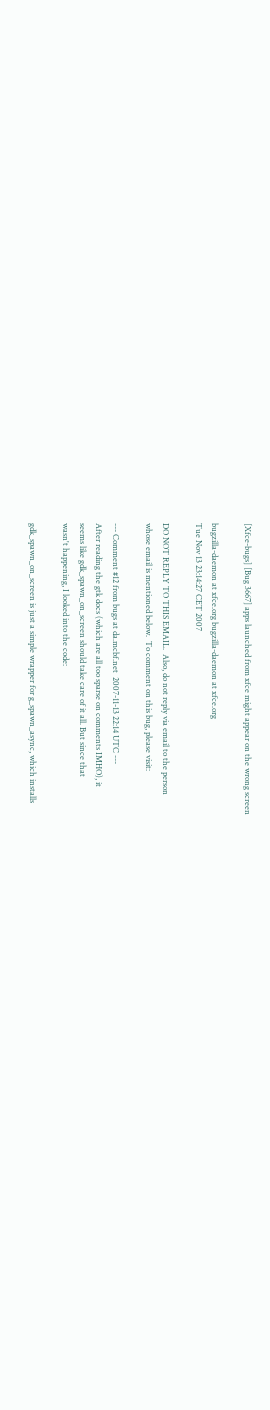[Xfce-bugs] [Bug 3667] apps launched from xfce might appear on the wrong screen

bugzilla-daemon at xfce.org bugzilla-daemon at xfce.org
Tue Nov 13 23:14:27 CET 2007

DO NOT REPLY TO THIS EMAIL.  Also, do not reply via email to the person
whose email is mentioned below.  To comment on this bug, please visit:

--- Comment #12 from bugs at da.mcbf.net  2007-11-13 22:14 UTC ---
After reading the gtk docs (which are all too sparse on comments IMHO), it
seems like gdk_spawn_on_screen should take care of it all. But since that
wasn't happening, I looked into the code:

gdk_spawn_on_screen is just a simple wrapper for g_spawn_async, which installs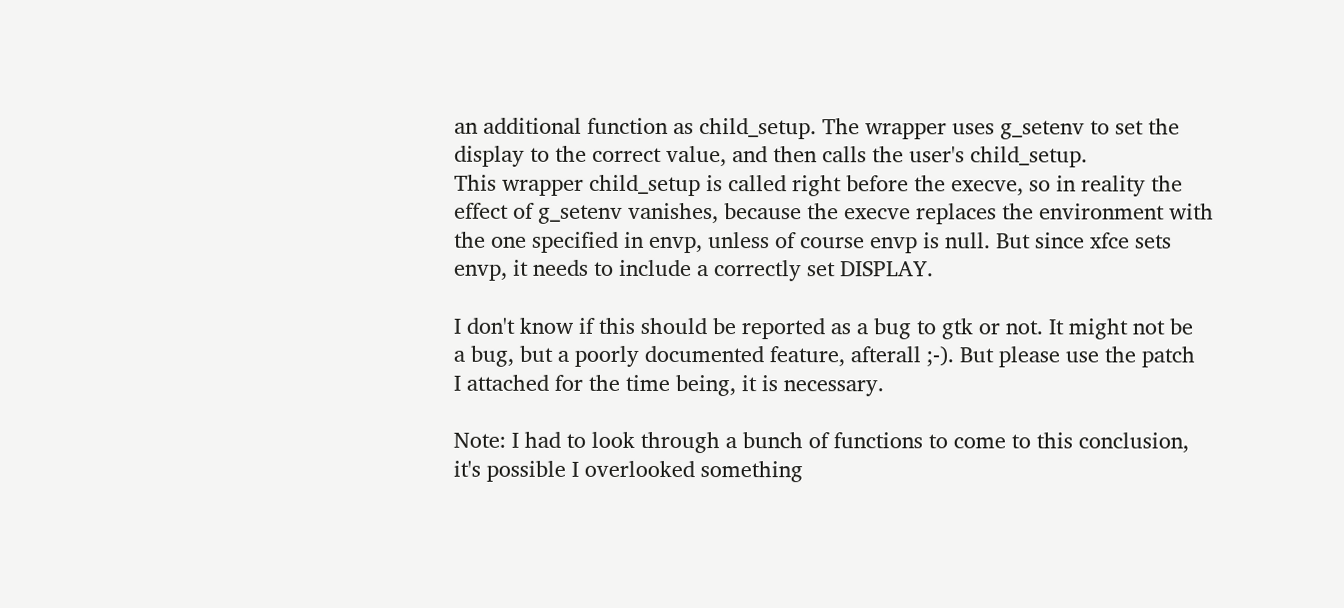an additional function as child_setup. The wrapper uses g_setenv to set the
display to the correct value, and then calls the user's child_setup.
This wrapper child_setup is called right before the execve, so in reality the
effect of g_setenv vanishes, because the execve replaces the environment with
the one specified in envp, unless of course envp is null. But since xfce sets
envp, it needs to include a correctly set DISPLAY.

I don't know if this should be reported as a bug to gtk or not. It might not be
a bug, but a poorly documented feature, afterall ;-). But please use the patch
I attached for the time being, it is necessary.

Note: I had to look through a bunch of functions to come to this conclusion,
it's possible I overlooked something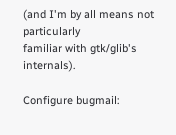(and I'm by all means not particularly
familiar with gtk/glib's internals).

Configure bugmail: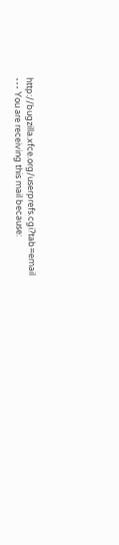http://bugzilla.xfce.org/userprefs.cgi?tab=email
--- You are receiving this mail because: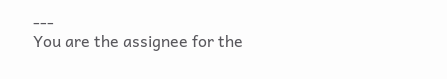---
You are the assignee for the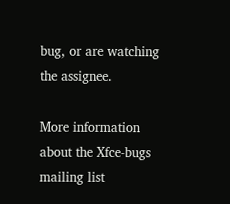bug, or are watching the assignee.

More information about the Xfce-bugs mailing list